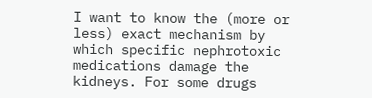I want to know the (more or less) exact mechanism by which specific nephrotoxic medications damage the kidneys. For some drugs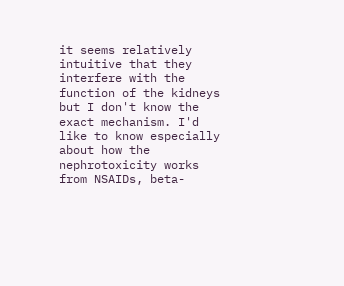it seems relatively intuitive that they interfere with the function of the kidneys but I don't know the exact mechanism. I'd like to know especially about how the nephrotoxicity works from NSAIDs, beta-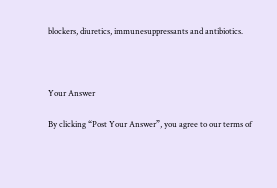blockers, diuretics, immunesuppressants and antibiotics.



Your Answer

By clicking “Post Your Answer”, you agree to our terms of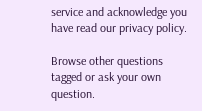service and acknowledge you have read our privacy policy.

Browse other questions tagged or ask your own question.